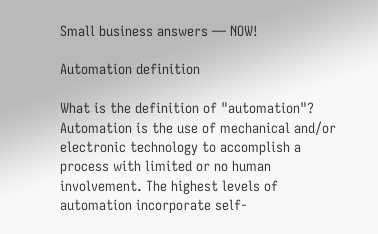Small business answers — NOW!

Automation definition

What is the definition of "automation"?
Automation is the use of mechanical and/or electronic technology to accomplish a process with limited or no human involvement. The highest levels of automation incorporate self-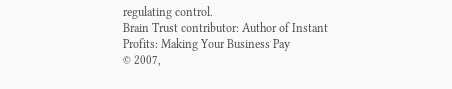regulating control.
Brain Trust contributor: Author of Instant Profits: Making Your Business Pay
© 2007,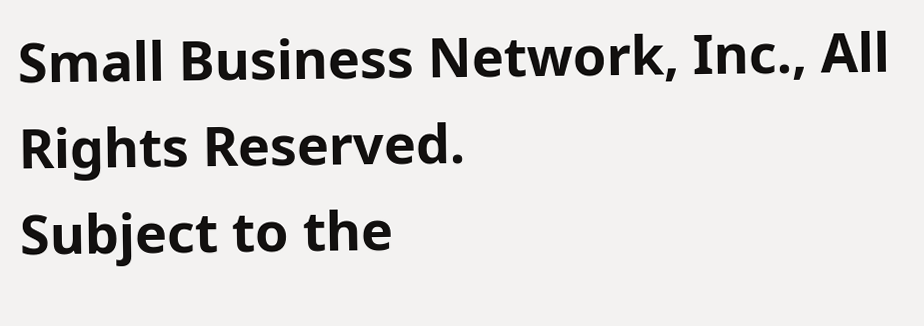Small Business Network, Inc., All Rights Reserved.
Subject to the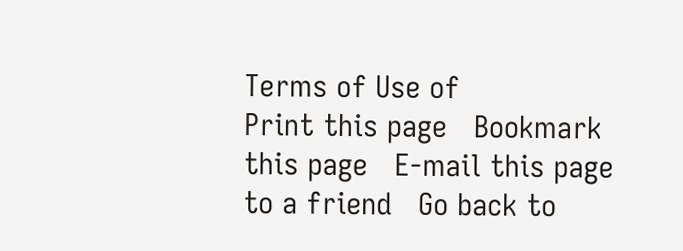Terms of Use of
Print this page   Bookmark this page   E-mail this page to a friend   Go back to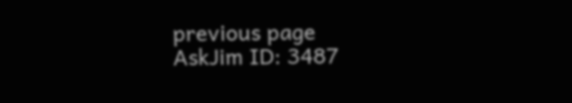previous page
AskJim ID: 3487